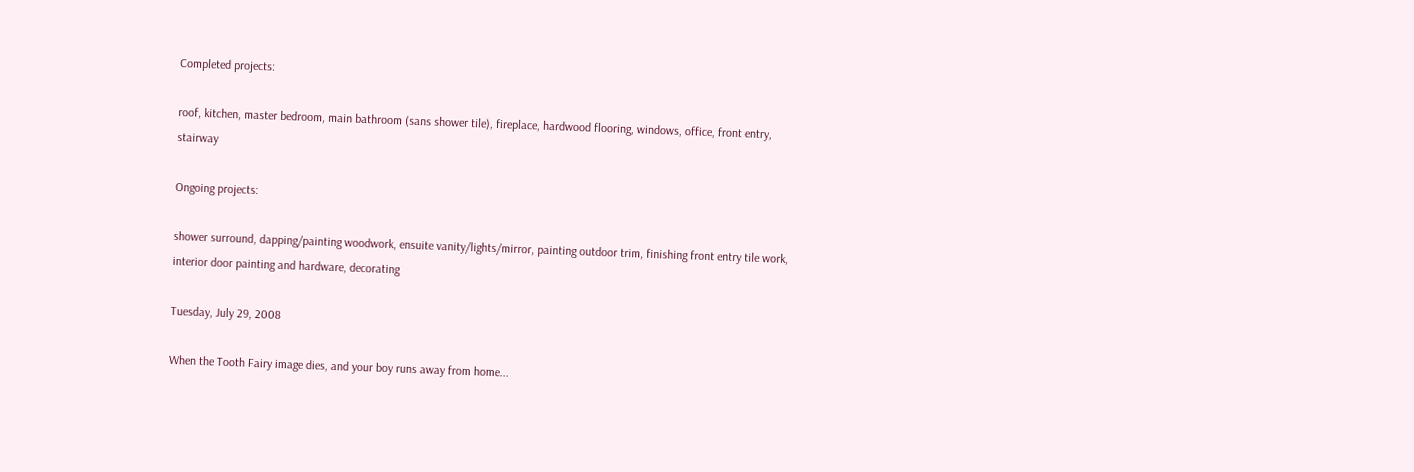Completed projects:

roof, kitchen, master bedroom, main bathroom (sans shower tile), fireplace, hardwood flooring, windows, office, front entry, stairway

Ongoing projects:

shower surround, dapping/painting woodwork, ensuite vanity/lights/mirror, painting outdoor trim, finishing front entry tile work, interior door painting and hardware, decorating

Tuesday, July 29, 2008

When the Tooth Fairy image dies, and your boy runs away from home...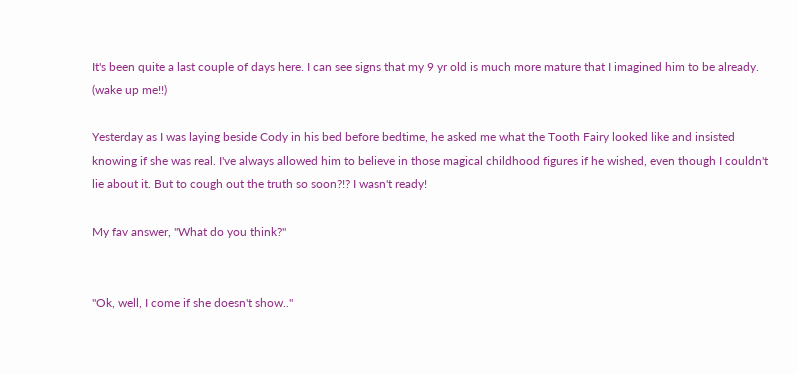It's been quite a last couple of days here. I can see signs that my 9 yr old is much more mature that I imagined him to be already. (wake up me!!)

Yesterday as I was laying beside Cody in his bed before bedtime, he asked me what the Tooth Fairy looked like and insisted knowing if she was real. I've always allowed him to believe in those magical childhood figures if he wished, even though I couldn't lie about it. But to cough out the truth so soon?!? I wasn't ready!

My fav answer, "What do you think?"


"Ok, well, I come if she doesn't show.."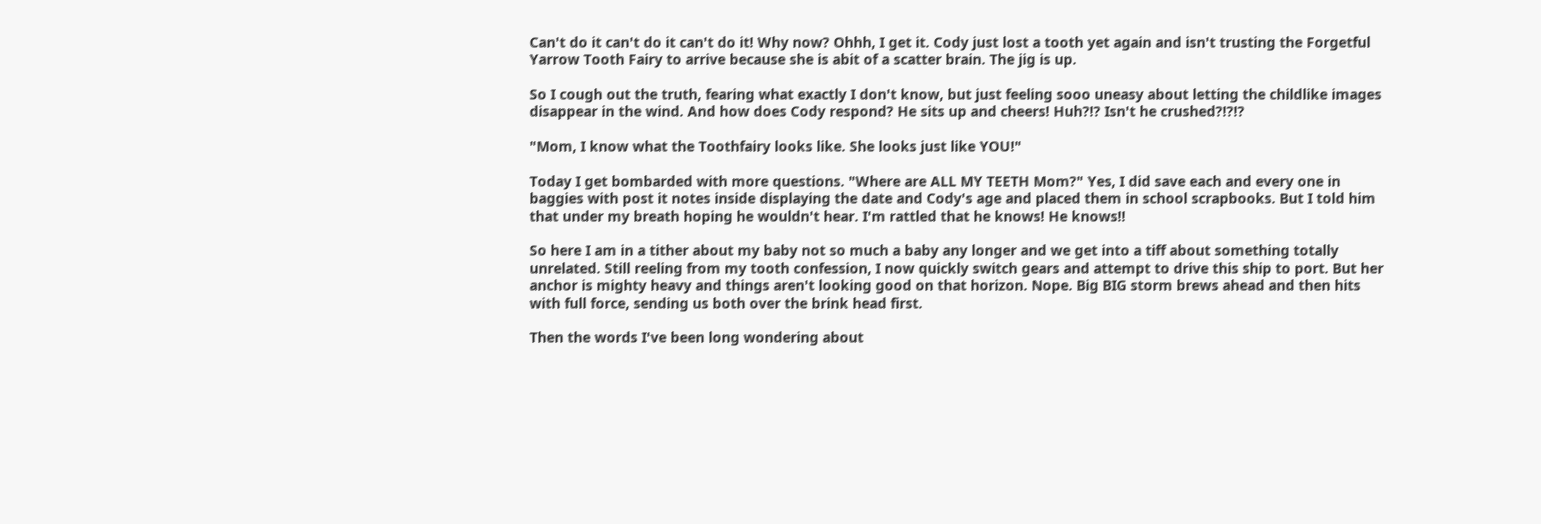Can't do it can't do it can't do it! Why now? Ohhh, I get it. Cody just lost a tooth yet again and isn't trusting the Forgetful Yarrow Tooth Fairy to arrive because she is abit of a scatter brain. The jig is up.

So I cough out the truth, fearing what exactly I don't know, but just feeling sooo uneasy about letting the childlike images disappear in the wind. And how does Cody respond? He sits up and cheers! Huh?!? Isn't he crushed?!?!?

"Mom, I know what the Toothfairy looks like. She looks just like YOU!"

Today I get bombarded with more questions. "Where are ALL MY TEETH Mom?" Yes, I did save each and every one in baggies with post it notes inside displaying the date and Cody's age and placed them in school scrapbooks. But I told him that under my breath hoping he wouldn't hear. I'm rattled that he knows! He knows!!

So here I am in a tither about my baby not so much a baby any longer and we get into a tiff about something totally unrelated. Still reeling from my tooth confession, I now quickly switch gears and attempt to drive this ship to port. But her anchor is mighty heavy and things aren't looking good on that horizon. Nope. Big BIG storm brews ahead and then hits with full force, sending us both over the brink head first.

Then the words I've been long wondering about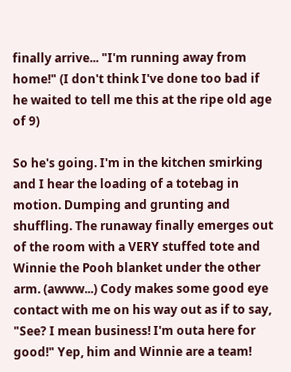finally arrive... "I'm running away from home!" (I don't think I've done too bad if he waited to tell me this at the ripe old age of 9)

So he's going. I'm in the kitchen smirking and I hear the loading of a totebag in motion. Dumping and grunting and shuffling. The runaway finally emerges out of the room with a VERY stuffed tote and Winnie the Pooh blanket under the other arm. (awww...) Cody makes some good eye contact with me on his way out as if to say, "See? I mean business! I'm outa here for good!" Yep, him and Winnie are a team!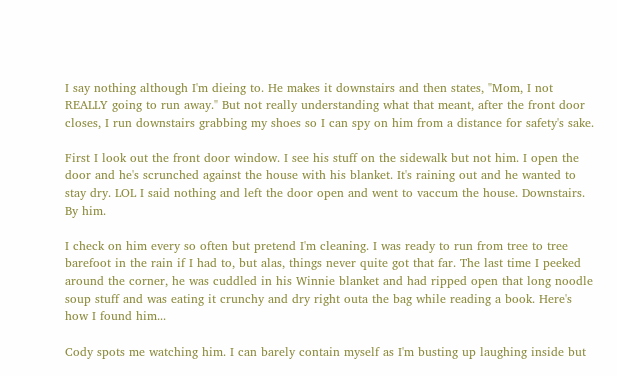I say nothing although I'm dieing to. He makes it downstairs and then states, "Mom, I not REALLY going to run away." But not really understanding what that meant, after the front door closes, I run downstairs grabbing my shoes so I can spy on him from a distance for safety's sake.

First I look out the front door window. I see his stuff on the sidewalk but not him. I open the door and he's scrunched against the house with his blanket. It's raining out and he wanted to stay dry. LOL I said nothing and left the door open and went to vaccum the house. Downstairs. By him.

I check on him every so often but pretend I'm cleaning. I was ready to run from tree to tree barefoot in the rain if I had to, but alas, things never quite got that far. The last time I peeked around the corner, he was cuddled in his Winnie blanket and had ripped open that long noodle soup stuff and was eating it crunchy and dry right outa the bag while reading a book. Here's how I found him...

Cody spots me watching him. I can barely contain myself as I'm busting up laughing inside but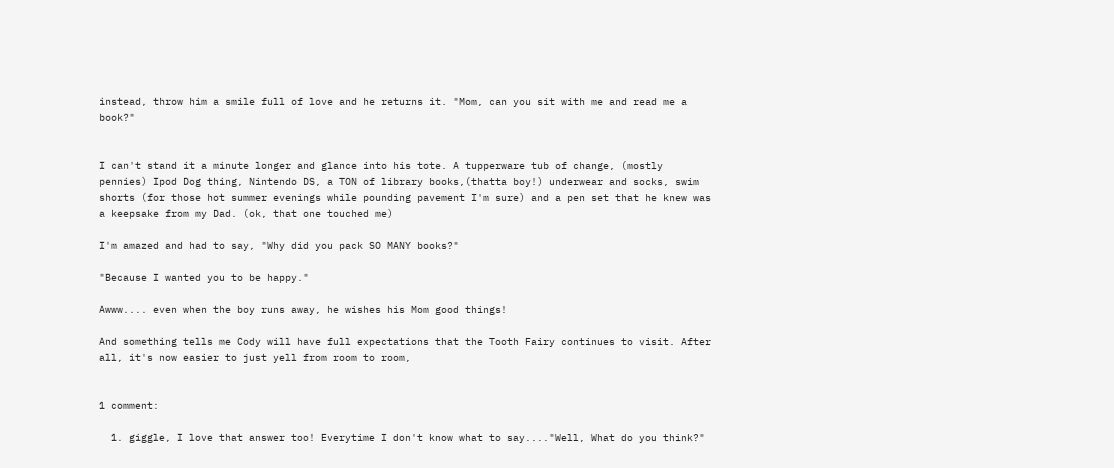instead, throw him a smile full of love and he returns it. "Mom, can you sit with me and read me a book?"


I can't stand it a minute longer and glance into his tote. A tupperware tub of change, (mostly pennies) Ipod Dog thing, Nintendo DS, a TON of library books,(thatta boy!) underwear and socks, swim shorts (for those hot summer evenings while pounding pavement I'm sure) and a pen set that he knew was a keepsake from my Dad. (ok, that one touched me)

I'm amazed and had to say, "Why did you pack SO MANY books?"

"Because I wanted you to be happy."

Awww.... even when the boy runs away, he wishes his Mom good things!

And something tells me Cody will have full expectations that the Tooth Fairy continues to visit. After all, it's now easier to just yell from room to room,


1 comment:

  1. giggle, I love that answer too! Everytime I don't know what to say...."Well, What do you think?"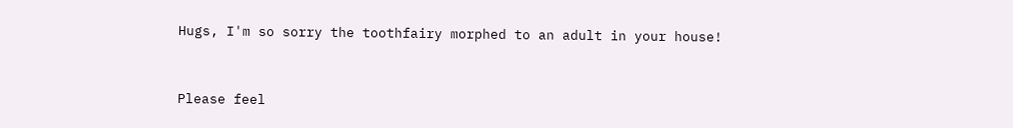Hugs, I'm so sorry the toothfairy morphed to an adult in your house!


Please feel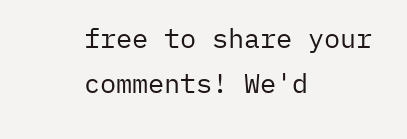free to share your comments! We'd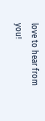love to hear from you!